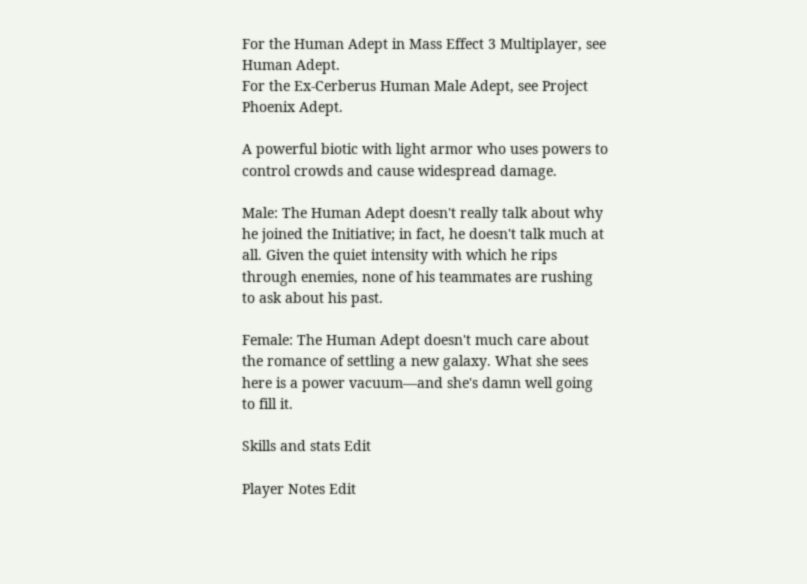For the Human Adept in Mass Effect 3 Multiplayer, see Human Adept.
For the Ex-Cerberus Human Male Adept, see Project Phoenix Adept.

A powerful biotic with light armor who uses powers to control crowds and cause widespread damage.

Male: The Human Adept doesn't really talk about why he joined the Initiative; in fact, he doesn't talk much at all. Given the quiet intensity with which he rips through enemies, none of his teammates are rushing to ask about his past.

Female: The Human Adept doesn't much care about the romance of settling a new galaxy. What she sees here is a power vacuum—and she's damn well going to fill it.

Skills and stats Edit

Player Notes Edit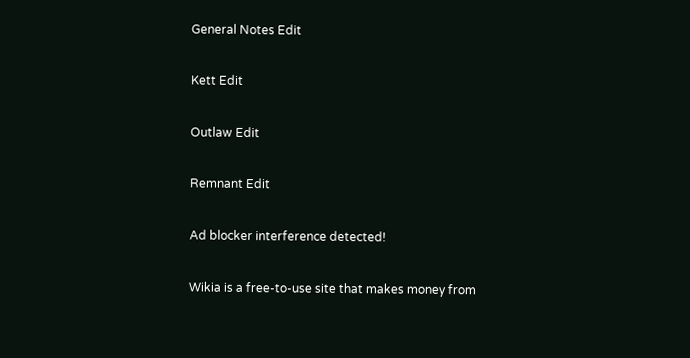General Notes Edit

Kett Edit

Outlaw Edit

Remnant Edit

Ad blocker interference detected!

Wikia is a free-to-use site that makes money from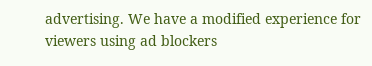advertising. We have a modified experience for viewers using ad blockers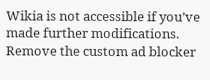Wikia is not accessible if you’ve made further modifications. Remove the custom ad blocker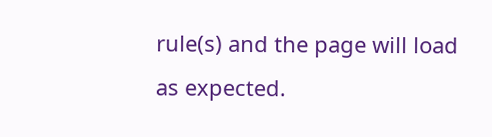rule(s) and the page will load as expected.